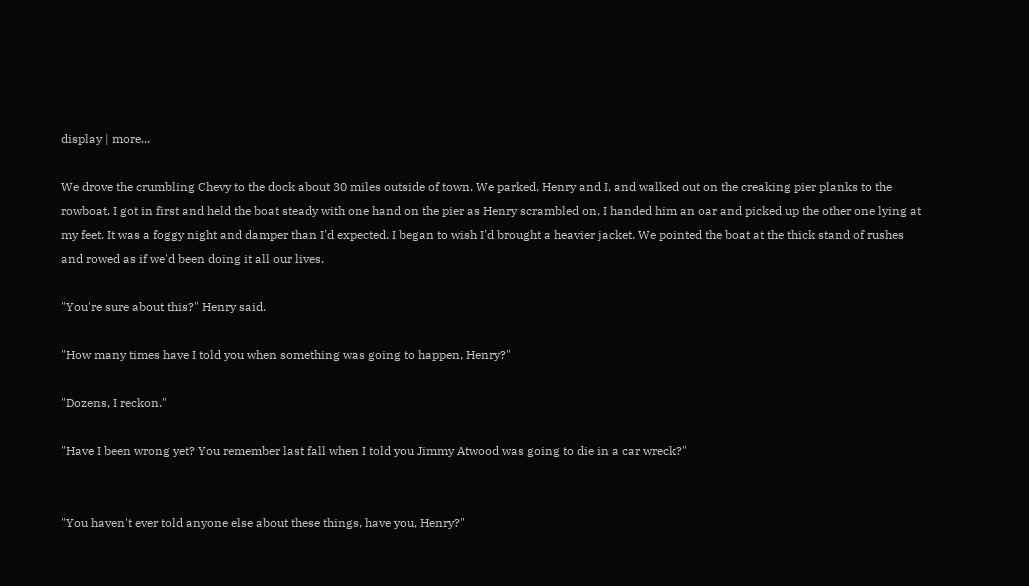display | more...

We drove the crumbling Chevy to the dock about 30 miles outside of town. We parked, Henry and I, and walked out on the creaking pier planks to the rowboat. I got in first and held the boat steady with one hand on the pier as Henry scrambled on. I handed him an oar and picked up the other one lying at my feet. It was a foggy night and damper than I'd expected. I began to wish I'd brought a heavier jacket. We pointed the boat at the thick stand of rushes and rowed as if we'd been doing it all our lives.

"You're sure about this?" Henry said.

"How many times have I told you when something was going to happen, Henry?"

"Dozens, I reckon."

"Have I been wrong yet? You remember last fall when I told you Jimmy Atwood was going to die in a car wreck?"


"You haven't ever told anyone else about these things, have you, Henry?"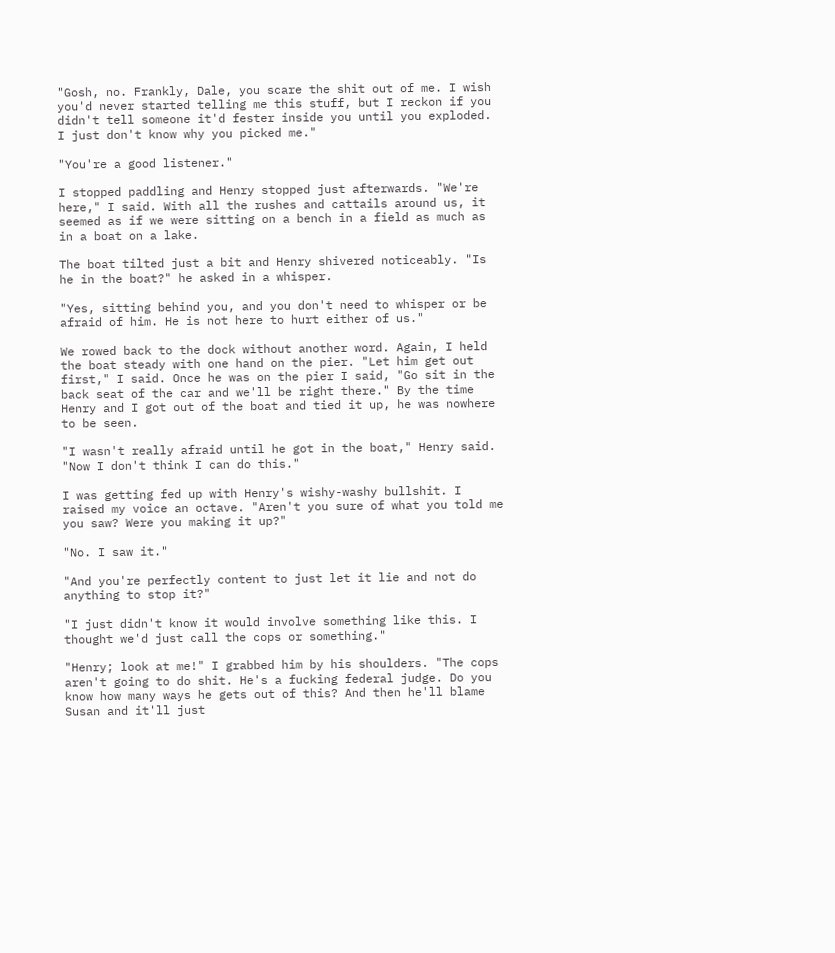"Gosh, no. Frankly, Dale, you scare the shit out of me. I wish you'd never started telling me this stuff, but I reckon if you didn't tell someone it'd fester inside you until you exploded. I just don't know why you picked me."

"You're a good listener."

I stopped paddling and Henry stopped just afterwards. "We're here," I said. With all the rushes and cattails around us, it seemed as if we were sitting on a bench in a field as much as in a boat on a lake.

The boat tilted just a bit and Henry shivered noticeably. "Is he in the boat?" he asked in a whisper.

"Yes, sitting behind you, and you don't need to whisper or be afraid of him. He is not here to hurt either of us."

We rowed back to the dock without another word. Again, I held the boat steady with one hand on the pier. "Let him get out first," I said. Once he was on the pier I said, "Go sit in the back seat of the car and we'll be right there." By the time Henry and I got out of the boat and tied it up, he was nowhere to be seen.

"I wasn't really afraid until he got in the boat," Henry said. "Now I don't think I can do this."

I was getting fed up with Henry's wishy-washy bullshit. I raised my voice an octave. "Aren't you sure of what you told me you saw? Were you making it up?"

"No. I saw it."

"And you're perfectly content to just let it lie and not do anything to stop it?"

"I just didn't know it would involve something like this. I thought we'd just call the cops or something."

"Henry; look at me!" I grabbed him by his shoulders. "The cops aren't going to do shit. He's a fucking federal judge. Do you know how many ways he gets out of this? And then he'll blame Susan and it'll just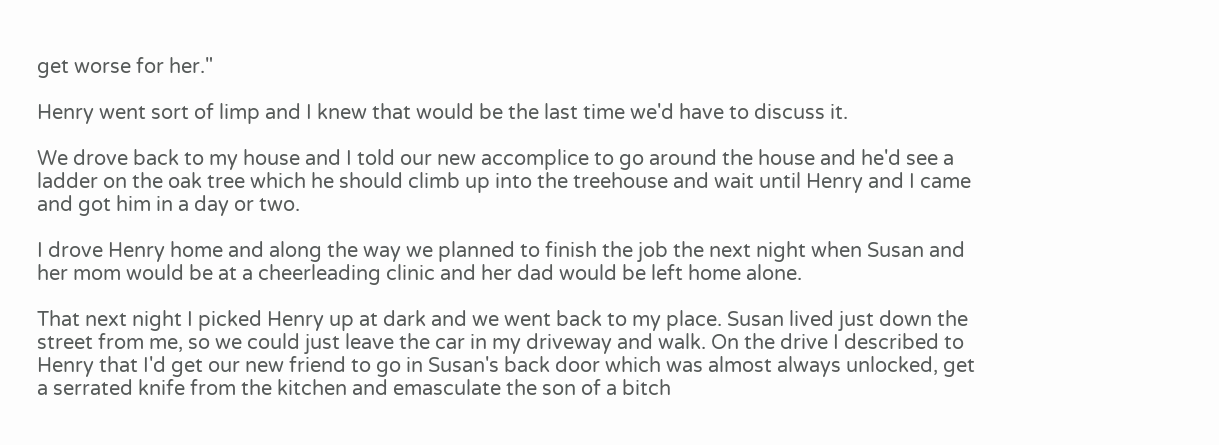get worse for her."

Henry went sort of limp and I knew that would be the last time we'd have to discuss it.

We drove back to my house and I told our new accomplice to go around the house and he'd see a ladder on the oak tree which he should climb up into the treehouse and wait until Henry and I came and got him in a day or two.

I drove Henry home and along the way we planned to finish the job the next night when Susan and her mom would be at a cheerleading clinic and her dad would be left home alone.

That next night I picked Henry up at dark and we went back to my place. Susan lived just down the street from me, so we could just leave the car in my driveway and walk. On the drive I described to Henry that I'd get our new friend to go in Susan's back door which was almost always unlocked, get a serrated knife from the kitchen and emasculate the son of a bitch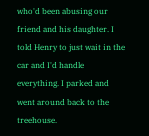who'd been abusing our friend and his daughter. I told Henry to just wait in the car and I'd handle everything. I parked and went around back to the treehouse.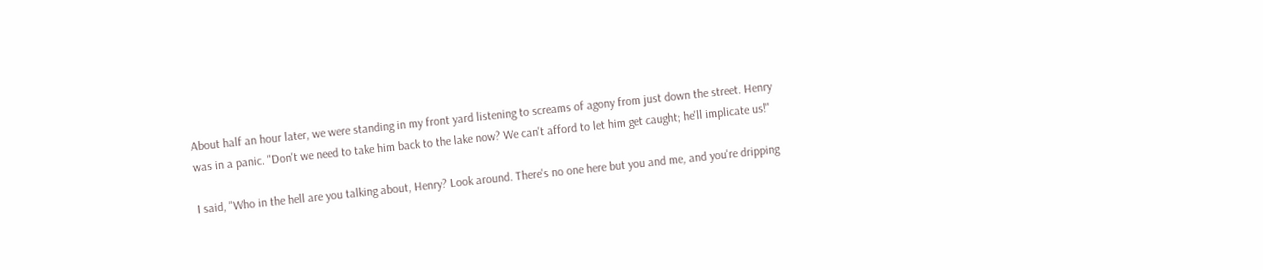About half an hour later, we were standing in my front yard listening to screams of agony from just down the street. Henry was in a panic. "Don't we need to take him back to the lake now? We can't afford to let him get caught; he'll implicate us!"

I said, "Who in the hell are you talking about, Henry? Look around. There's no one here but you and me, and you're dripping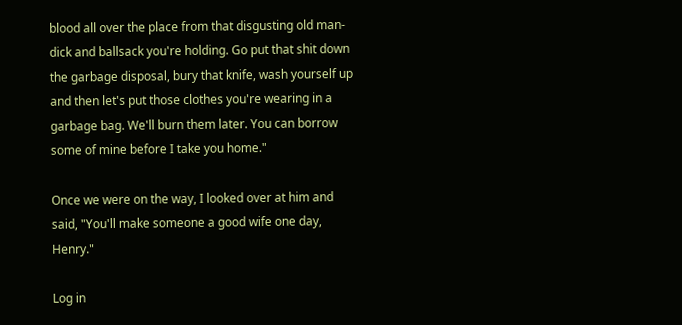blood all over the place from that disgusting old man-dick and ballsack you're holding. Go put that shit down the garbage disposal, bury that knife, wash yourself up and then let's put those clothes you're wearing in a garbage bag. We'll burn them later. You can borrow some of mine before I take you home."

Once we were on the way, I looked over at him and said, "You'll make someone a good wife one day, Henry."

Log in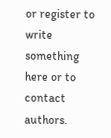or register to write something here or to contact authors.